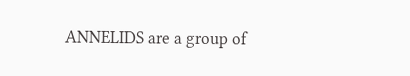ANNELIDS are a group of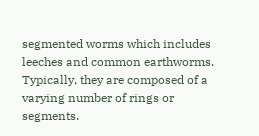segmented worms which includes leeches and common earthworms. Typically, they are composed of a varying number of rings or segments.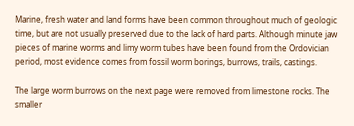Marine, fresh water and land forms have been common throughout much of geologic time, but are not usually preserved due to the lack of hard parts. Although minute jaw pieces of marine worms and limy worm tubes have been found from the Ordovician period, most evidence comes from fossil worm borings, burrows, trails, castings.

The large worm burrows on the next page were removed from limestone rocks. The smaller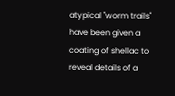atypical "worm trails" have been given a coating of shellac to reveal details of a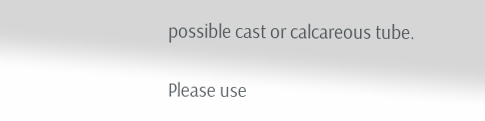possible cast or calcareous tube.

Please use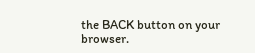the BACK button on your browser.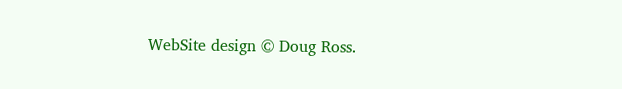WebSite design © Doug Ross.